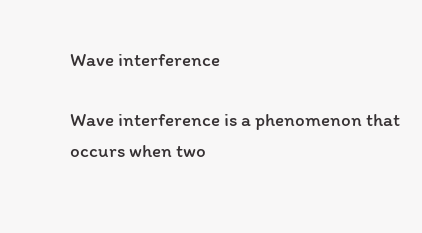Wave interference

Wave interference is a phenomenon that occurs when two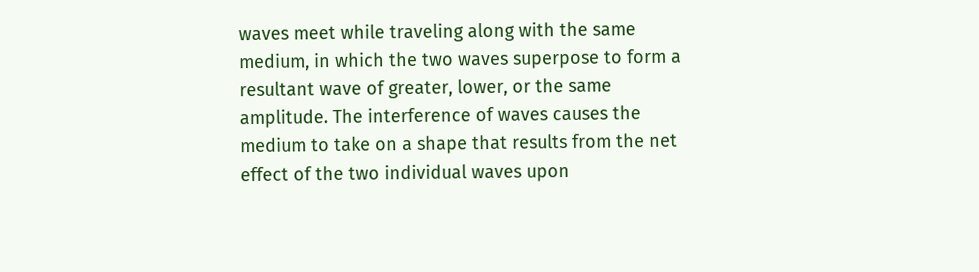waves meet while traveling along with the same medium, in which the two waves superpose to form a resultant wave of greater, lower, or the same amplitude. The interference of waves causes the medium to take on a shape that results from the net effect of the two individual waves upon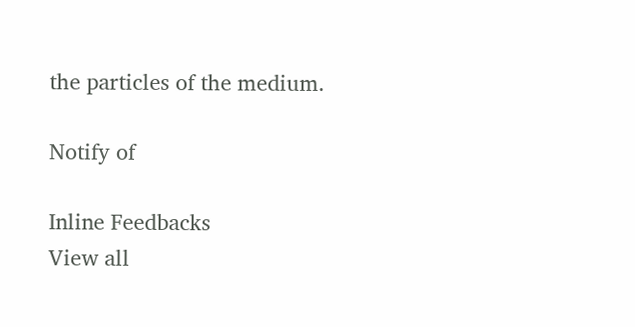the particles of the medium.

Notify of

Inline Feedbacks
View all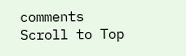comments
Scroll to Top